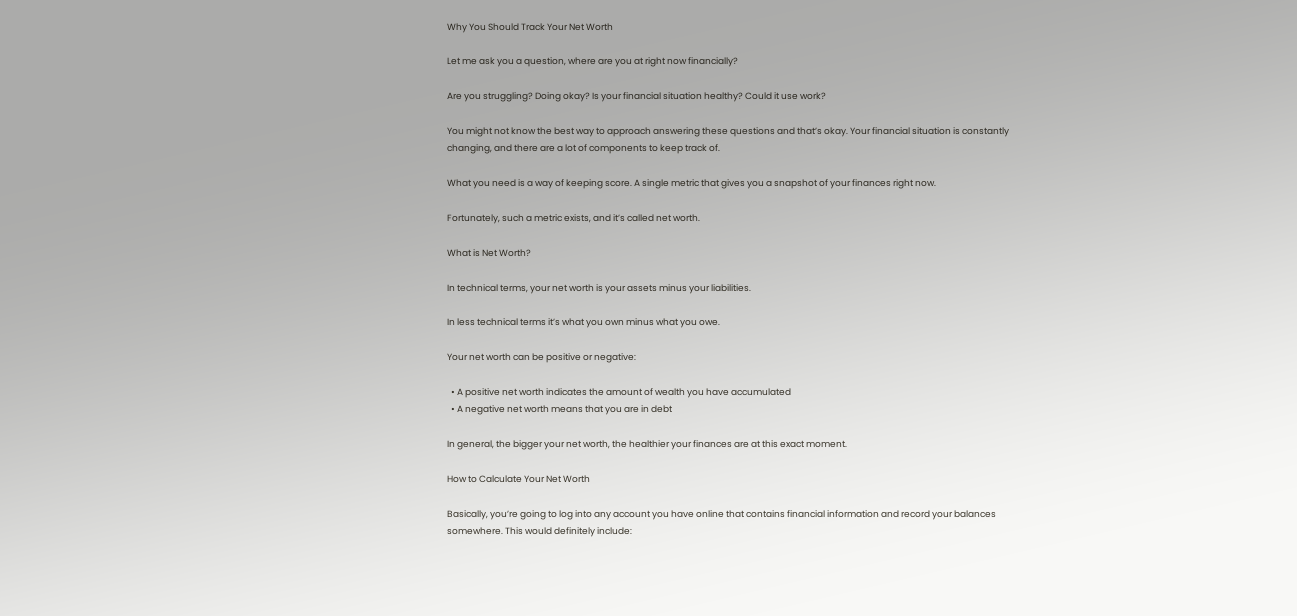Why You Should Track Your Net Worth

Let me ask you a question, where are you at right now financially?

Are you struggling? Doing okay? Is your financial situation healthy? Could it use work?

You might not know the best way to approach answering these questions and that’s okay. Your financial situation is constantly changing, and there are a lot of components to keep track of.

What you need is a way of keeping score. A single metric that gives you a snapshot of your finances right now.

Fortunately, such a metric exists, and it’s called net worth.

What is Net Worth?

In technical terms, your net worth is your assets minus your liabilities.

In less technical terms it’s what you own minus what you owe.

Your net worth can be positive or negative:

  • A positive net worth indicates the amount of wealth you have accumulated
  • A negative net worth means that you are in debt

In general, the bigger your net worth, the healthier your finances are at this exact moment.

How to Calculate Your Net Worth

Basically, you’re going to log into any account you have online that contains financial information and record your balances somewhere. This would definitely include: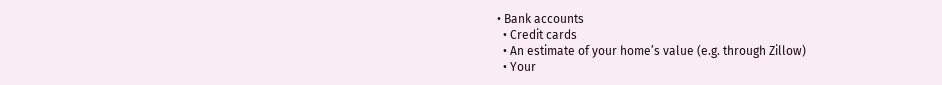• Bank accounts
  • Credit cards
  • An estimate of your home’s value (e.g. through Zillow)
  • Your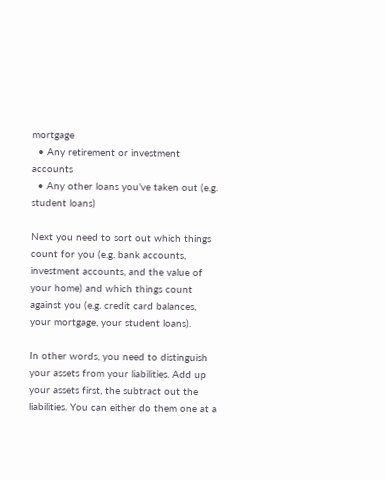mortgage
  • Any retirement or investment accounts
  • Any other loans you’ve taken out (e.g. student loans)

Next you need to sort out which things count for you (e.g. bank accounts, investment accounts, and the value of your home) and which things count against you (e.g. credit card balances, your mortgage, your student loans).

In other words, you need to distinguish your assets from your liabilities. Add up your assets first, the subtract out the liabilities. You can either do them one at a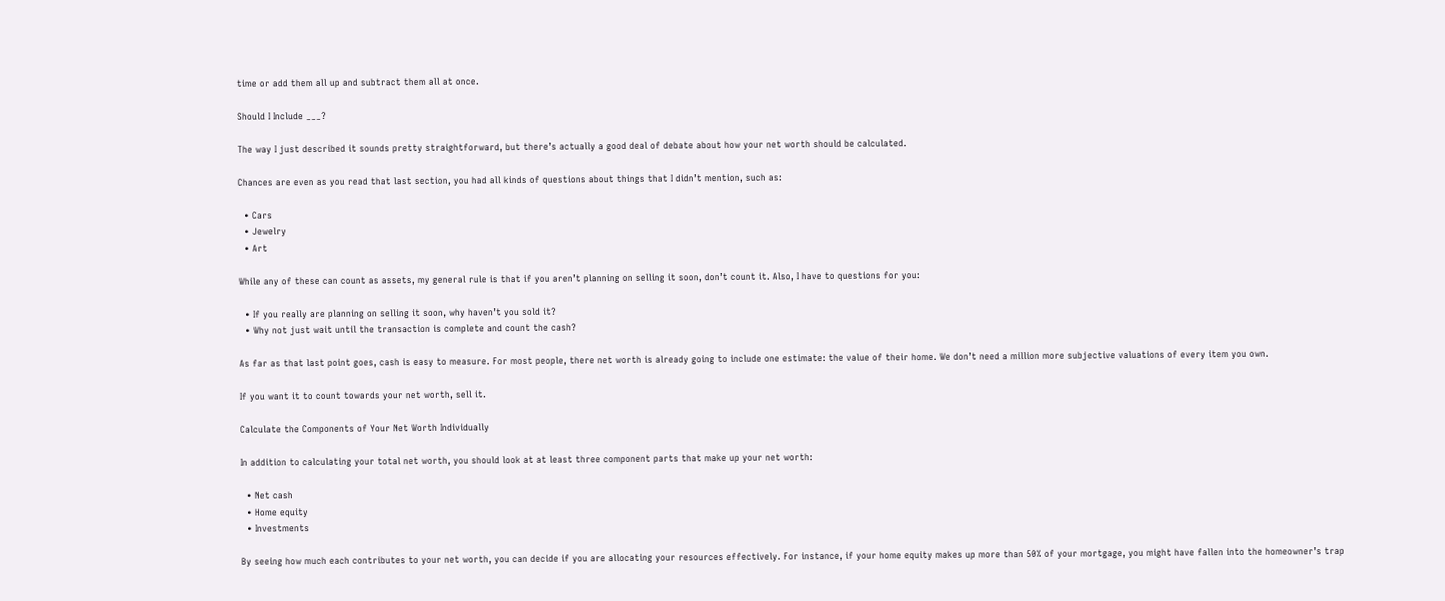time or add them all up and subtract them all at once.

Should I Include ___?

The way I just described it sounds pretty straightforward, but there’s actually a good deal of debate about how your net worth should be calculated.

Chances are even as you read that last section, you had all kinds of questions about things that I didn’t mention, such as:

  • Cars
  • Jewelry
  • Art

While any of these can count as assets, my general rule is that if you aren’t planning on selling it soon, don’t count it. Also, I have to questions for you:

  • If you really are planning on selling it soon, why haven’t you sold it?
  • Why not just wait until the transaction is complete and count the cash?

As far as that last point goes, cash is easy to measure. For most people, there net worth is already going to include one estimate: the value of their home. We don’t need a million more subjective valuations of every item you own.

If you want it to count towards your net worth, sell it.

Calculate the Components of Your Net Worth Individually

In addition to calculating your total net worth, you should look at at least three component parts that make up your net worth:

  • Net cash
  • Home equity
  • Investments

By seeing how much each contributes to your net worth, you can decide if you are allocating your resources effectively. For instance, if your home equity makes up more than 50% of your mortgage, you might have fallen into the homeowner’s trap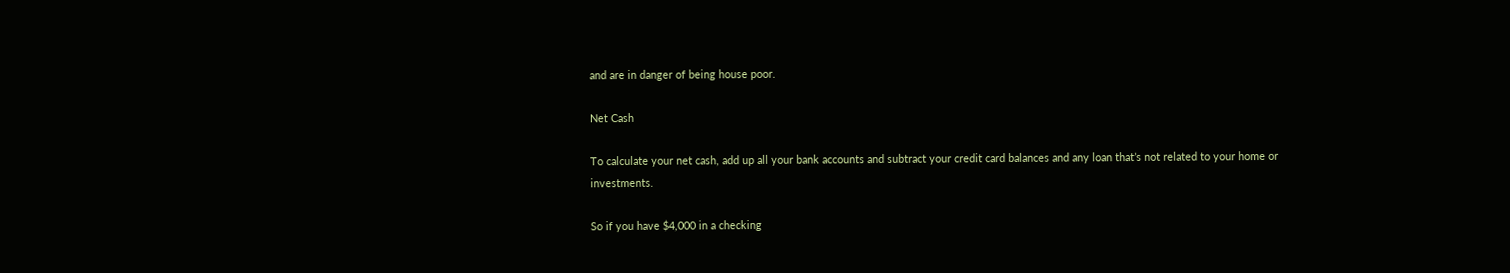and are in danger of being house poor.

Net Cash

To calculate your net cash, add up all your bank accounts and subtract your credit card balances and any loan that’s not related to your home or investments.

So if you have $4,000 in a checking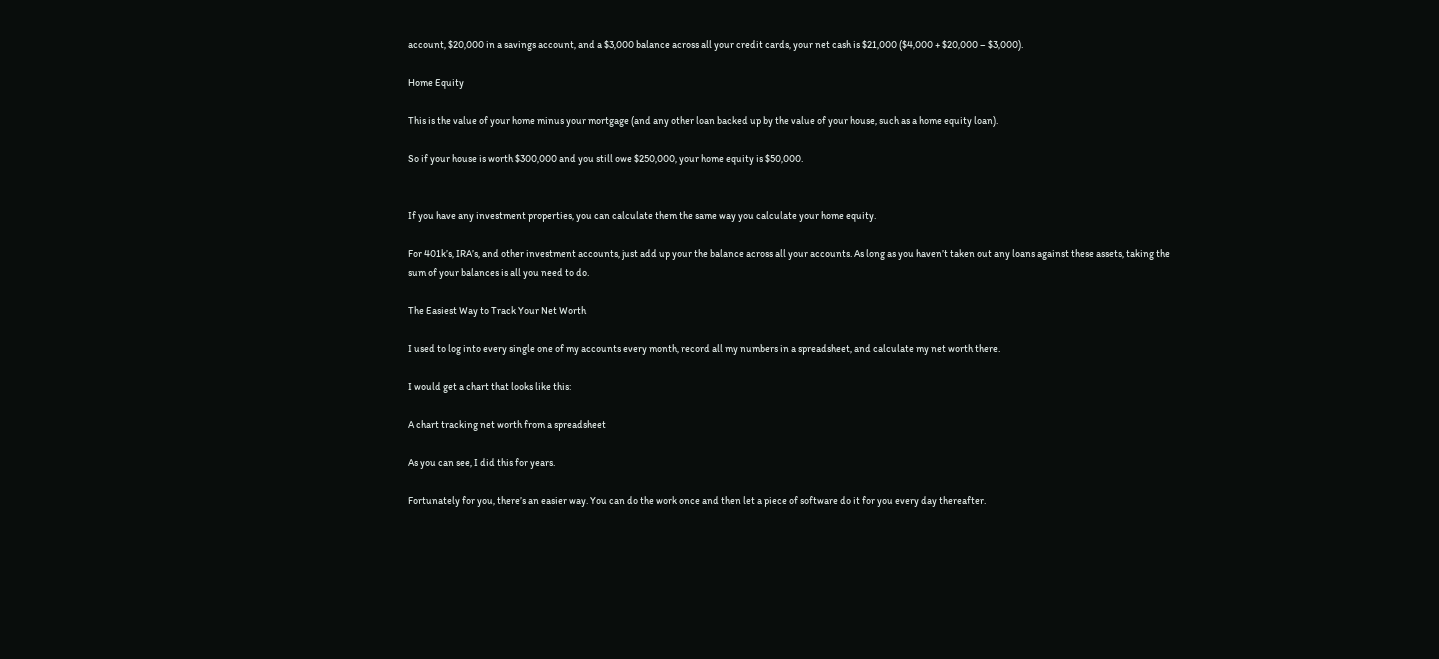account, $20,000 in a savings account, and a $3,000 balance across all your credit cards, your net cash is $21,000 ($4,000 + $20,000 – $3,000).

Home Equity

This is the value of your home minus your mortgage (and any other loan backed up by the value of your house, such as a home equity loan).

So if your house is worth $300,000 and you still owe $250,000, your home equity is $50,000.


If you have any investment properties, you can calculate them the same way you calculate your home equity.

For 401k’s, IRA’s, and other investment accounts, just add up your the balance across all your accounts. As long as you haven’t taken out any loans against these assets, taking the sum of your balances is all you need to do.

The Easiest Way to Track Your Net Worth

I used to log into every single one of my accounts every month, record all my numbers in a spreadsheet, and calculate my net worth there.

I would get a chart that looks like this:

A chart tracking net worth from a spreadsheet

As you can see, I did this for years.

Fortunately for you, there’s an easier way. You can do the work once and then let a piece of software do it for you every day thereafter.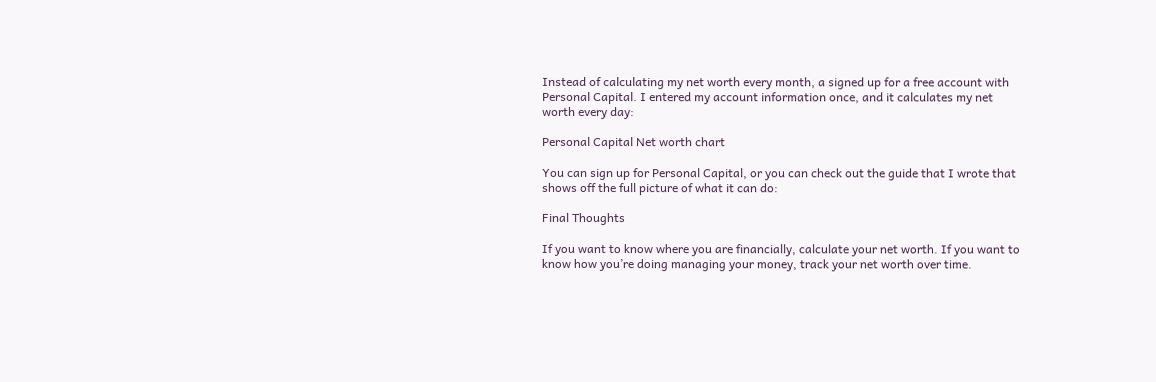Instead of calculating my net worth every month, a signed up for a free account with Personal Capital. I entered my account information once, and it calculates my net worth every day:

Personal Capital Net worth chart

You can sign up for Personal Capital, or you can check out the guide that I wrote that shows off the full picture of what it can do:

Final Thoughts

If you want to know where you are financially, calculate your net worth. If you want to know how you’re doing managing your money, track your net worth over time.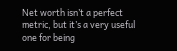Net worth isn’t a perfect metric, but it’s a very useful one for being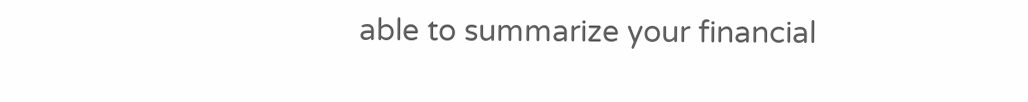able to summarize your financial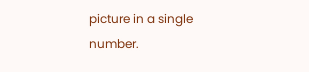picture in a single number.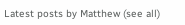Latest posts by Matthew (see all)